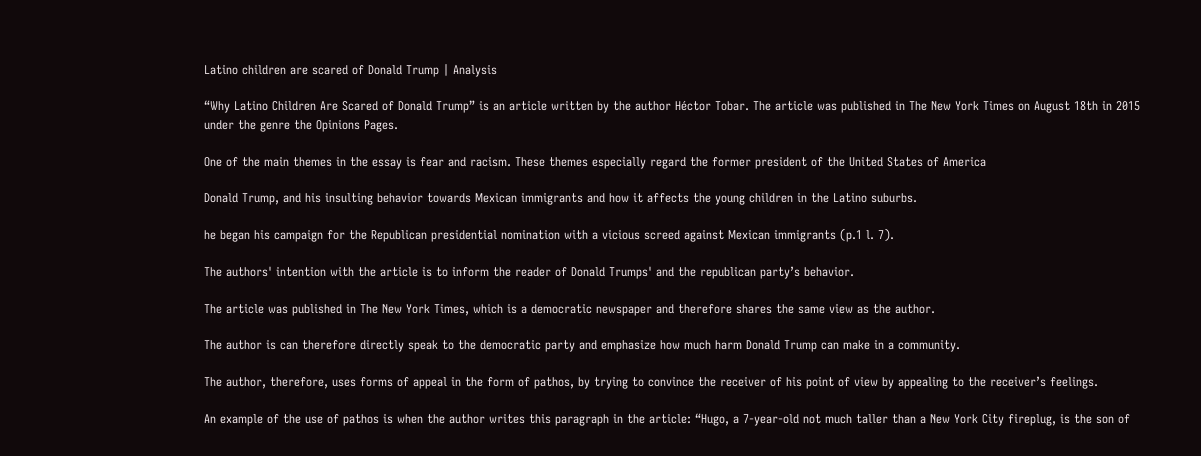Latino children are scared of Donald Trump | Analysis

“Why Latino Children Are Scared of Donald Trump” is an article written by the author Héctor Tobar. The article was published in The New York Times on August 18th in 2015 under the genre the Opinions Pages.

One of the main themes in the essay is fear and racism. These themes especially regard the former president of the United States of America

Donald Trump, and his insulting behavior towards Mexican immigrants and how it affects the young children in the Latino suburbs.

he began his campaign for the Republican presidential nomination with a vicious screed against Mexican immigrants (p.1 l. 7).

The authors' intention with the article is to inform the reader of Donald Trumps' and the republican party’s behavior.

The article was published in The New York Times, which is a democratic newspaper and therefore shares the same view as the author.

The author is can therefore directly speak to the democratic party and emphasize how much harm Donald Trump can make in a community.

The author, therefore, uses forms of appeal in the form of pathos, by trying to convince the receiver of his point of view by appealing to the receiver’s feelings.

An example of the use of pathos is when the author writes this paragraph in the article: “Hugo, a 7-year-old not much taller than a New York City fireplug, is the son of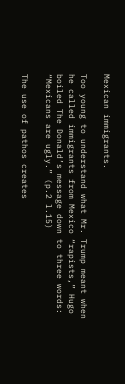Mexican immigrants.

Too young to understand what Mr. Trump meant when he called immigrants from Mexico “rapists,” Hugo boiled The Donald’s message down to three words: “Mexicans are ugly.” (p.2 l.15)

The use of pathos creates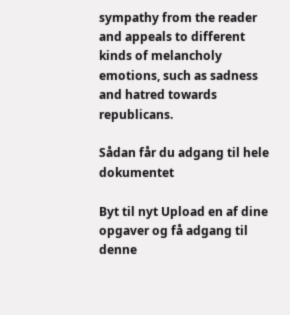sympathy from the reader and appeals to different kinds of melancholy emotions, such as sadness and hatred towards republicans.

Sådan får du adgang til hele dokumentet

Byt til nyt Upload en af dine opgaver og få adgang til denne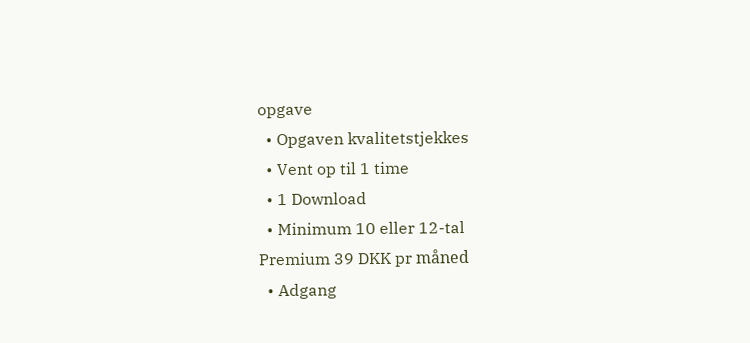opgave
  • Opgaven kvalitetstjekkes
  • Vent op til 1 time
  • 1 Download
  • Minimum 10 eller 12-tal
Premium 39 DKK pr måned
  • Adgang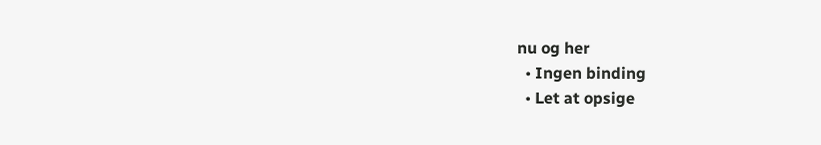nu og her
  • Ingen binding
  • Let at opsige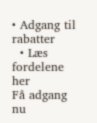• Adgang til rabatter
  • Læs fordelene her
Få adgang nu